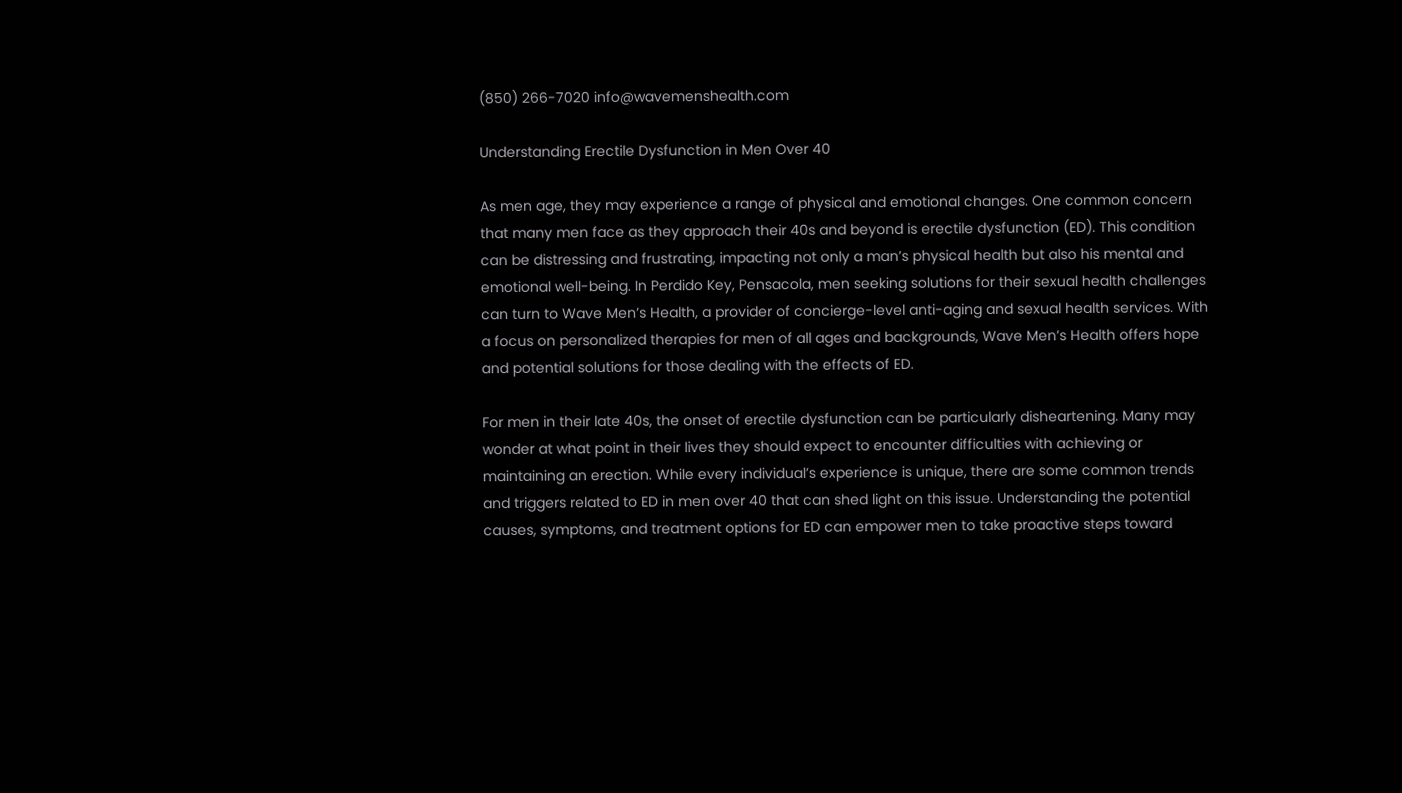(850) 266-7020 info@wavemenshealth.com

Understanding Erectile Dysfunction in Men Over 40

As men age, they may experience a range of physical and emotional changes. One common concern that many men face as they approach their 40s and beyond is erectile dysfunction (ED). This condition can be distressing and frustrating, impacting not only a man’s physical health but also his mental and emotional well-being. In Perdido Key, Pensacola, men seeking solutions for their sexual health challenges can turn to Wave Men’s Health, a provider of concierge-level anti-aging and sexual health services. With a focus on personalized therapies for men of all ages and backgrounds, Wave Men’s Health offers hope and potential solutions for those dealing with the effects of ED.

For men in their late 40s, the onset of erectile dysfunction can be particularly disheartening. Many may wonder at what point in their lives they should expect to encounter difficulties with achieving or maintaining an erection. While every individual’s experience is unique, there are some common trends and triggers related to ED in men over 40 that can shed light on this issue. Understanding the potential causes, symptoms, and treatment options for ED can empower men to take proactive steps toward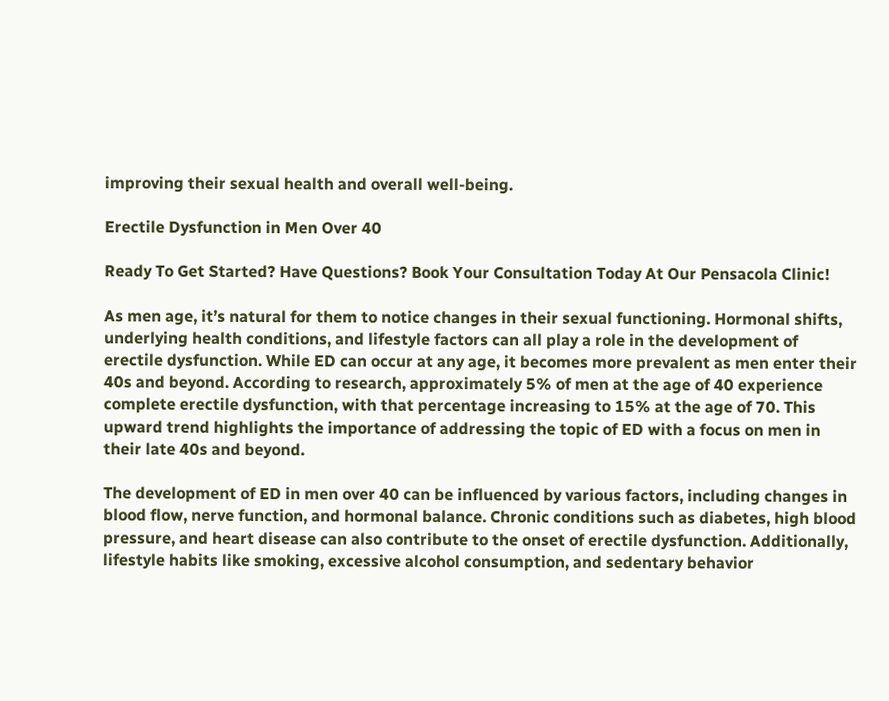improving their sexual health and overall well-being.

Erectile Dysfunction in Men Over 40

Ready To Get Started? Have Questions? Book Your Consultation Today At Our Pensacola Clinic!

As men age, it’s natural for them to notice changes in their sexual functioning. Hormonal shifts, underlying health conditions, and lifestyle factors can all play a role in the development of erectile dysfunction. While ED can occur at any age, it becomes more prevalent as men enter their 40s and beyond. According to research, approximately 5% of men at the age of 40 experience complete erectile dysfunction, with that percentage increasing to 15% at the age of 70. This upward trend highlights the importance of addressing the topic of ED with a focus on men in their late 40s and beyond.

The development of ED in men over 40 can be influenced by various factors, including changes in blood flow, nerve function, and hormonal balance. Chronic conditions such as diabetes, high blood pressure, and heart disease can also contribute to the onset of erectile dysfunction. Additionally, lifestyle habits like smoking, excessive alcohol consumption, and sedentary behavior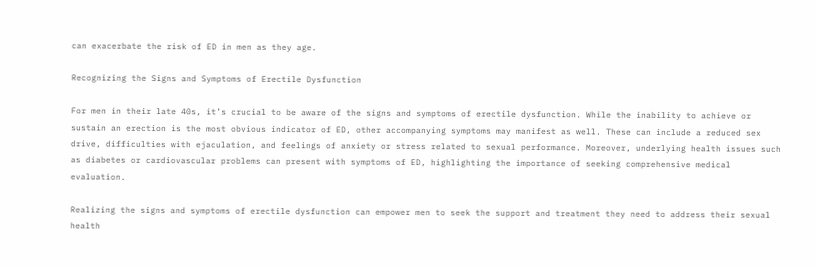can exacerbate the risk of ED in men as they age.

Recognizing the Signs and Symptoms of Erectile Dysfunction

For men in their late 40s, it’s crucial to be aware of the signs and symptoms of erectile dysfunction. While the inability to achieve or sustain an erection is the most obvious indicator of ED, other accompanying symptoms may manifest as well. These can include a reduced sex drive, difficulties with ejaculation, and feelings of anxiety or stress related to sexual performance. Moreover, underlying health issues such as diabetes or cardiovascular problems can present with symptoms of ED, highlighting the importance of seeking comprehensive medical evaluation.

Realizing the signs and symptoms of erectile dysfunction can empower men to seek the support and treatment they need to address their sexual health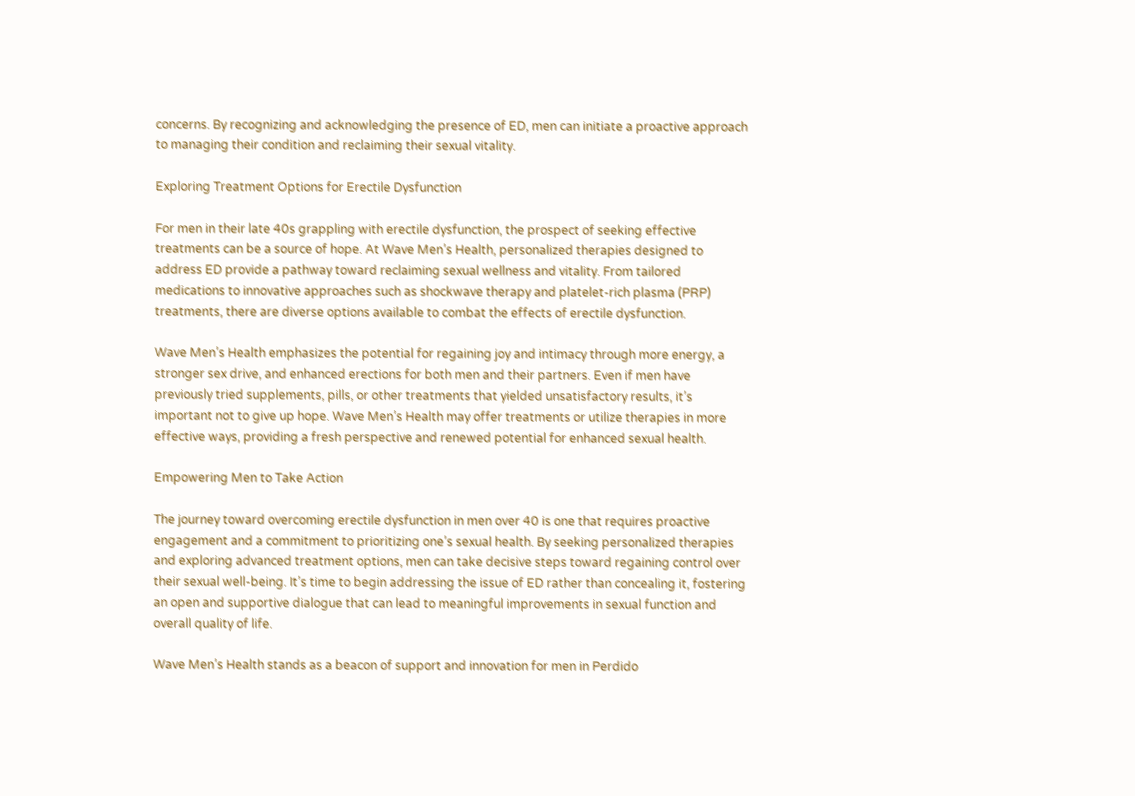concerns. By recognizing and acknowledging the presence of ED, men can initiate a proactive approach to managing their condition and reclaiming their sexual vitality.

Exploring Treatment Options for Erectile Dysfunction

For men in their late 40s grappling with erectile dysfunction, the prospect of seeking effective treatments can be a source of hope. At Wave Men’s Health, personalized therapies designed to address ED provide a pathway toward reclaiming sexual wellness and vitality. From tailored medications to innovative approaches such as shockwave therapy and platelet-rich plasma (PRP) treatments, there are diverse options available to combat the effects of erectile dysfunction.

Wave Men’s Health emphasizes the potential for regaining joy and intimacy through more energy, a stronger sex drive, and enhanced erections for both men and their partners. Even if men have previously tried supplements, pills, or other treatments that yielded unsatisfactory results, it’s important not to give up hope. Wave Men’s Health may offer treatments or utilize therapies in more effective ways, providing a fresh perspective and renewed potential for enhanced sexual health.

Empowering Men to Take Action

The journey toward overcoming erectile dysfunction in men over 40 is one that requires proactive engagement and a commitment to prioritizing one’s sexual health. By seeking personalized therapies and exploring advanced treatment options, men can take decisive steps toward regaining control over their sexual well-being. It’s time to begin addressing the issue of ED rather than concealing it, fostering an open and supportive dialogue that can lead to meaningful improvements in sexual function and overall quality of life.

Wave Men’s Health stands as a beacon of support and innovation for men in Perdido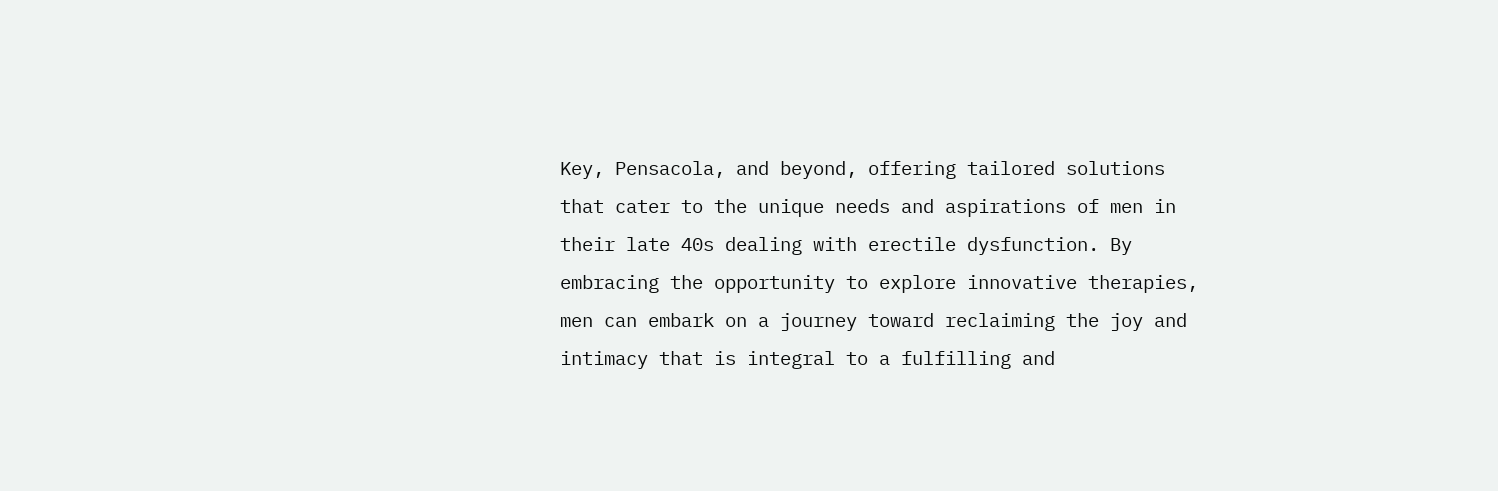Key, Pensacola, and beyond, offering tailored solutions that cater to the unique needs and aspirations of men in their late 40s dealing with erectile dysfunction. By embracing the opportunity to explore innovative therapies, men can embark on a journey toward reclaiming the joy and intimacy that is integral to a fulfilling and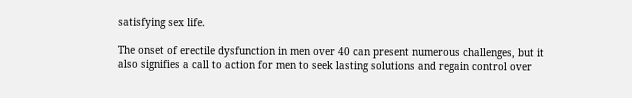satisfying sex life.

The onset of erectile dysfunction in men over 40 can present numerous challenges, but it also signifies a call to action for men to seek lasting solutions and regain control over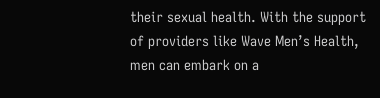their sexual health. With the support of providers like Wave Men’s Health, men can embark on a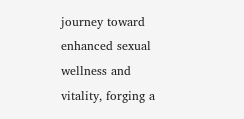journey toward enhanced sexual wellness and vitality, forging a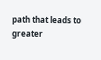path that leads to greater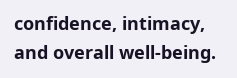confidence, intimacy, and overall well-being.